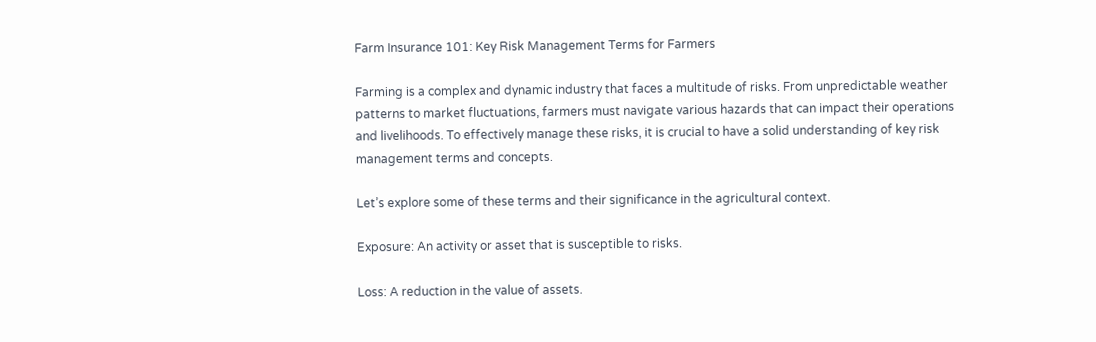Farm Insurance 101: Key Risk Management Terms for Farmers

Farming is a complex and dynamic industry that faces a multitude of risks. From unpredictable weather patterns to market fluctuations, farmers must navigate various hazards that can impact their operations and livelihoods. To effectively manage these risks, it is crucial to have a solid understanding of key risk management terms and concepts.

Let’s explore some of these terms and their significance in the agricultural context.

Exposure: An activity or asset that is susceptible to risks.

Loss: A reduction in the value of assets.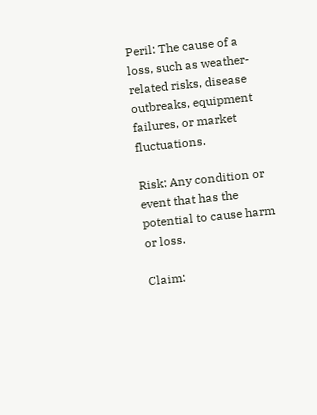Peril: The cause of a loss, such as weather-related risks, disease outbreaks, equipment failures, or market fluctuations.

Risk: Any condition or event that has the potential to cause harm or loss.

Claim: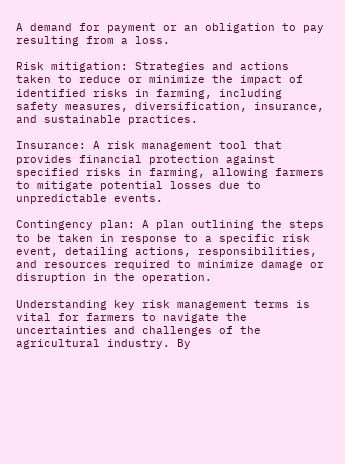A demand for payment or an obligation to pay resulting from a loss.

Risk mitigation: Strategies and actions taken to reduce or minimize the impact of identified risks in farming, including safety measures, diversification, insurance, and sustainable practices.

Insurance: A risk management tool that provides financial protection against specified risks in farming, allowing farmers to mitigate potential losses due to unpredictable events.

Contingency plan: A plan outlining the steps to be taken in response to a specific risk event, detailing actions, responsibilities, and resources required to minimize damage or disruption in the operation.

Understanding key risk management terms is vital for farmers to navigate the uncertainties and challenges of the agricultural industry. By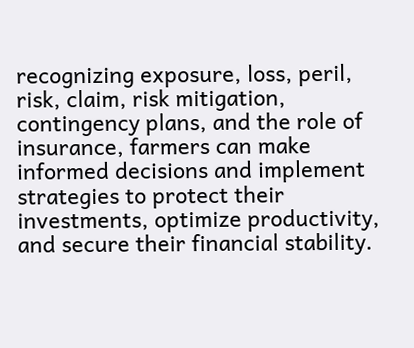recognizing exposure, loss, peril, risk, claim, risk mitigation, contingency plans, and the role of insurance, farmers can make informed decisions and implement strategies to protect their investments, optimize productivity, and secure their financial stability.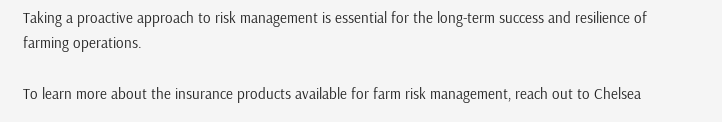Taking a proactive approach to risk management is essential for the long-term success and resilience of farming operations.

To learn more about the insurance products available for farm risk management, reach out to Chelsea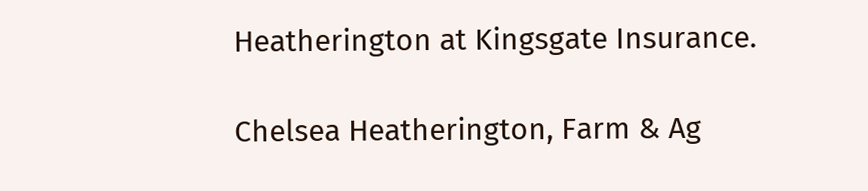Heatherington at Kingsgate Insurance.

Chelsea Heatherington, Farm & Ag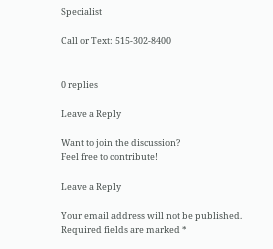Specialist

Call or Text: 515-302-8400


0 replies

Leave a Reply

Want to join the discussion?
Feel free to contribute!

Leave a Reply

Your email address will not be published. Required fields are marked *